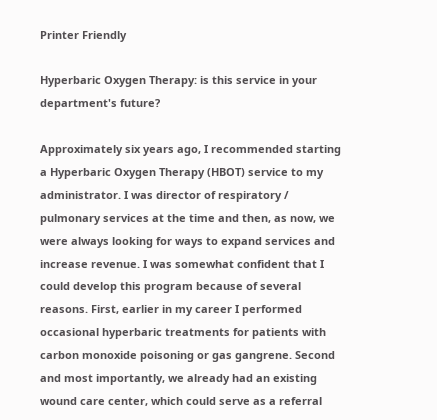Printer Friendly

Hyperbaric Oxygen Therapy: is this service in your department's future?

Approximately six years ago, I recommended starting a Hyperbaric Oxygen Therapy (HBOT) service to my administrator. I was director of respiratory / pulmonary services at the time and then, as now, we were always looking for ways to expand services and increase revenue. I was somewhat confident that I could develop this program because of several reasons. First, earlier in my career I performed occasional hyperbaric treatments for patients with carbon monoxide poisoning or gas gangrene. Second and most importantly, we already had an existing wound care center, which could serve as a referral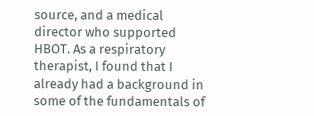source, and a medical director who supported HBOT. As a respiratory therapist, I found that I already had a background in some of the fundamentals of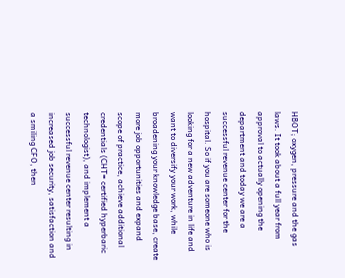HBOT; oxygen, pressure and the gas laws. It took about a full year from approval to actually opening the department and today we are a successful revenue center for the hospital. So if you are someone who is looking for a new adventure in life and want to diversify your work, while broadening your knowledge base, create more job opportunities and expand scope of practice, achieve additional credentials (CHT= certified hyperbaric technologist), and implement a successful revenue center resulting in increased job security, satisfaction and a smiling CFO, then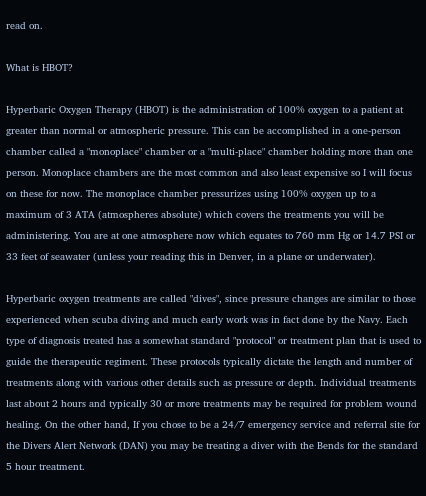read on.

What is HBOT?

Hyperbaric Oxygen Therapy (HBOT) is the administration of 100% oxygen to a patient at greater than normal or atmospheric pressure. This can be accomplished in a one-person chamber called a "monoplace" chamber or a "multi-place" chamber holding more than one person. Monoplace chambers are the most common and also least expensive so I will focus on these for now. The monoplace chamber pressurizes using 100% oxygen up to a maximum of 3 ATA (atmospheres absolute) which covers the treatments you will be administering. You are at one atmosphere now which equates to 760 mm Hg or 14.7 PSI or 33 feet of seawater (unless your reading this in Denver, in a plane or underwater).

Hyperbaric oxygen treatments are called "dives", since pressure changes are similar to those experienced when scuba diving and much early work was in fact done by the Navy. Each type of diagnosis treated has a somewhat standard "protocol" or treatment plan that is used to guide the therapeutic regiment. These protocols typically dictate the length and number of treatments along with various other details such as pressure or depth. Individual treatments last about 2 hours and typically 30 or more treatments may be required for problem wound healing. On the other hand, If you chose to be a 24/7 emergency service and referral site for the Divers Alert Network (DAN) you may be treating a diver with the Bends for the standard 5 hour treatment.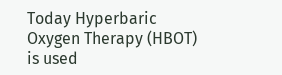Today Hyperbaric Oxygen Therapy (HBOT) is used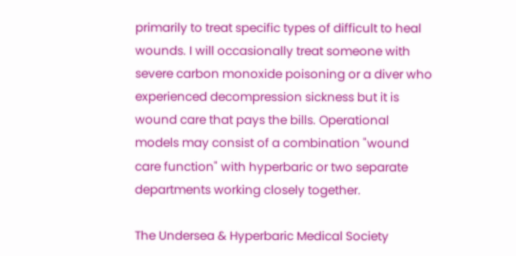primarily to treat specific types of difficult to heal wounds. I will occasionally treat someone with severe carbon monoxide poisoning or a diver who experienced decompression sickness but it is wound care that pays the bills. Operational models may consist of a combination "wound care function" with hyperbaric or two separate departments working closely together.

The Undersea & Hyperbaric Medical Society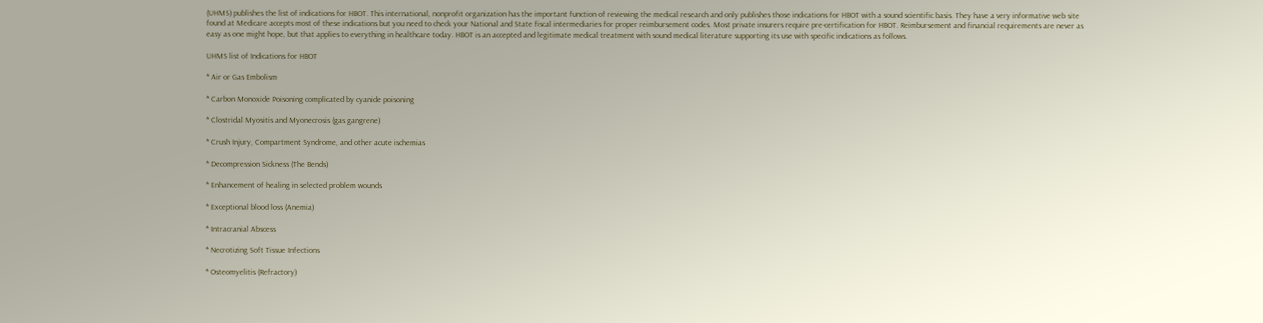(UHMS) publishes the list of indications for HBOT. This international, nonprofit organization has the important function of reviewing the medical research and only publishes those indications for HBOT with a sound scientific basis. They have a very informative web site found at Medicare accepts most of these indications but you need to check your National and State fiscal intermediaries for proper reimbursement codes. Most private insurers require pre-certification for HBOT. Reimbursement and financial requirements are never as easy as one might hope, but that applies to everything in healthcare today. HBOT is an accepted and legitimate medical treatment with sound medical literature supporting its use with specific indications as follows.

UHMS list of Indications for HBOT

* Air or Gas Embolism

* Carbon Monoxide Poisoning complicated by cyanide poisoning

* Clostridal Myositis and Myonecrosis (gas gangrene)

* Crush Injury, Compartment Syndrome, and other acute ischemias

* Decompression Sickness (The Bends)

* Enhancement of healing in selected problem wounds

* Exceptional blood loss (Anemia)

* Intracranial Abscess

* Necrotizing Soft Tissue Infections

* Osteomyelitis (Refractory)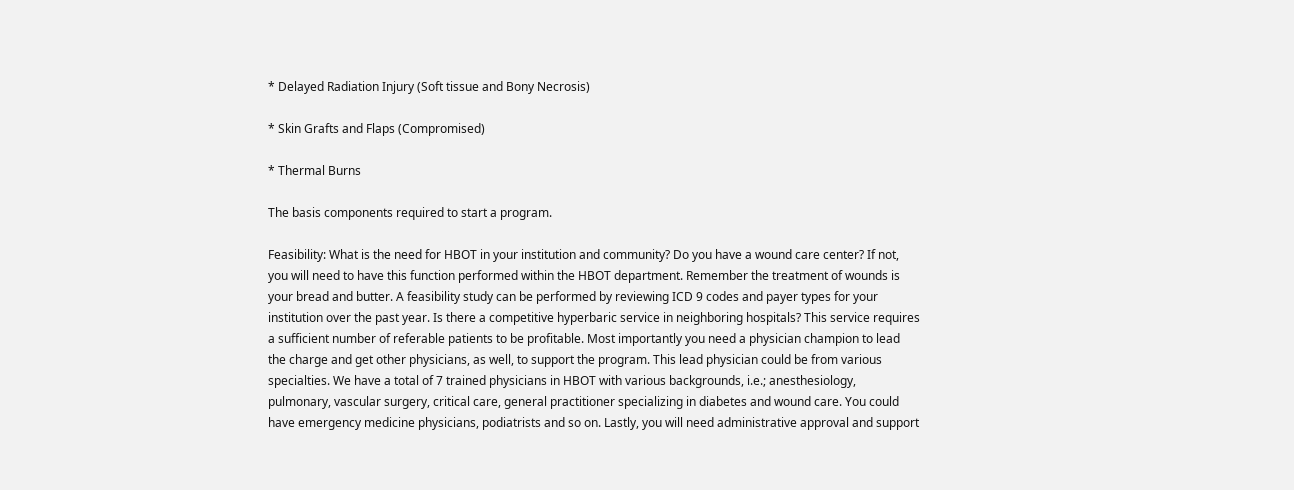* Delayed Radiation Injury (Soft tissue and Bony Necrosis)

* Skin Grafts and Flaps (Compromised)

* Thermal Burns

The basis components required to start a program.

Feasibility: What is the need for HBOT in your institution and community? Do you have a wound care center? If not, you will need to have this function performed within the HBOT department. Remember the treatment of wounds is your bread and butter. A feasibility study can be performed by reviewing ICD 9 codes and payer types for your institution over the past year. Is there a competitive hyperbaric service in neighboring hospitals? This service requires a sufficient number of referable patients to be profitable. Most importantly you need a physician champion to lead the charge and get other physicians, as well, to support the program. This lead physician could be from various specialties. We have a total of 7 trained physicians in HBOT with various backgrounds, i.e.; anesthesiology, pulmonary, vascular surgery, critical care, general practitioner specializing in diabetes and wound care. You could have emergency medicine physicians, podiatrists and so on. Lastly, you will need administrative approval and support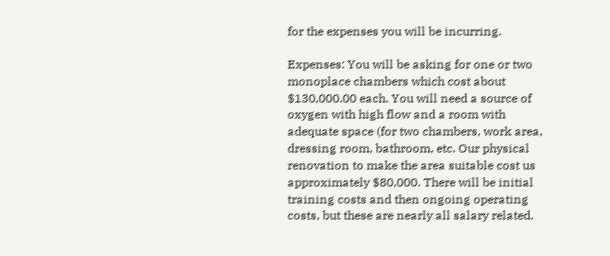for the expenses you will be incurring.

Expenses: You will be asking for one or two monoplace chambers which cost about $130,000.00 each. You will need a source of oxygen with high flow and a room with adequate space (for two chambers, work area, dressing room, bathroom, etc. Our physical renovation to make the area suitable cost us approximately $80,000. There will be initial training costs and then ongoing operating costs, but these are nearly all salary related.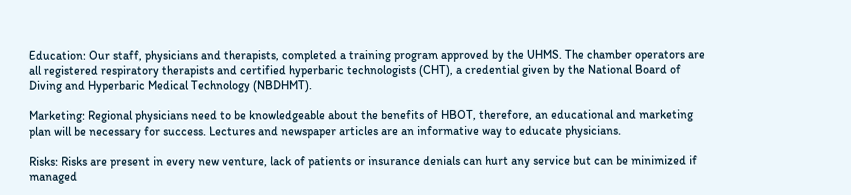Education: Our staff, physicians and therapists, completed a training program approved by the UHMS. The chamber operators are all registered respiratory therapists and certified hyperbaric technologists (CHT), a credential given by the National Board of Diving and Hyperbaric Medical Technology (NBDHMT).

Marketing: Regional physicians need to be knowledgeable about the benefits of HBOT, therefore, an educational and marketing plan will be necessary for success. Lectures and newspaper articles are an informative way to educate physicians.

Risks: Risks are present in every new venture, lack of patients or insurance denials can hurt any service but can be minimized if managed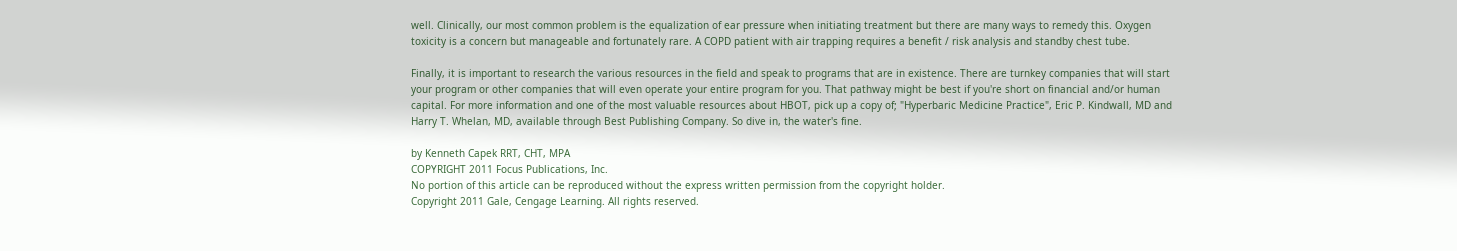well. Clinically, our most common problem is the equalization of ear pressure when initiating treatment but there are many ways to remedy this. Oxygen toxicity is a concern but manageable and fortunately rare. A COPD patient with air trapping requires a benefit / risk analysis and standby chest tube.

Finally, it is important to research the various resources in the field and speak to programs that are in existence. There are turnkey companies that will start your program or other companies that will even operate your entire program for you. That pathway might be best if you're short on financial and/or human capital. For more information and one of the most valuable resources about HBOT, pick up a copy of; "Hyperbaric Medicine Practice", Eric P. Kindwall, MD and Harry T. Whelan, MD, available through Best Publishing Company. So dive in, the water's fine.

by Kenneth Capek RRT, CHT, MPA
COPYRIGHT 2011 Focus Publications, Inc.
No portion of this article can be reproduced without the express written permission from the copyright holder.
Copyright 2011 Gale, Cengage Learning. All rights reserved.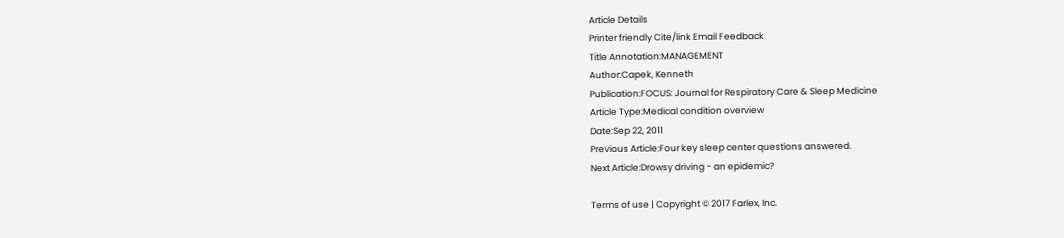Article Details
Printer friendly Cite/link Email Feedback
Title Annotation:MANAGEMENT
Author:Capek, Kenneth
Publication:FOCUS: Journal for Respiratory Care & Sleep Medicine
Article Type:Medical condition overview
Date:Sep 22, 2011
Previous Article:Four key sleep center questions answered.
Next Article:Drowsy driving - an epidemic?

Terms of use | Copyright © 2017 Farlex, Inc.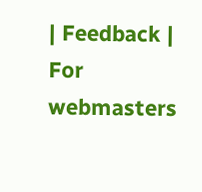| Feedback | For webmasters